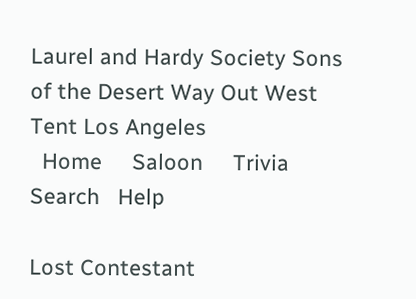Laurel and Hardy Society Sons of the Desert Way Out West Tent Los Angeles
  Home     Saloon     Trivia Search   Help

Lost Contestant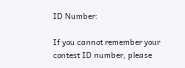ID Number:

If you cannot remember your contest ID number, please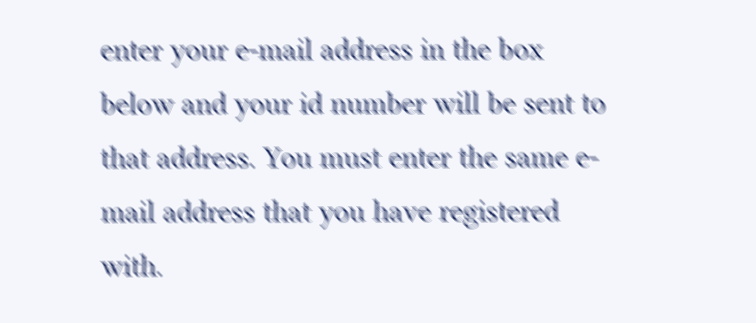enter your e-mail address in the box below and your id number will be sent to that address. You must enter the same e-mail address that you have registered with.